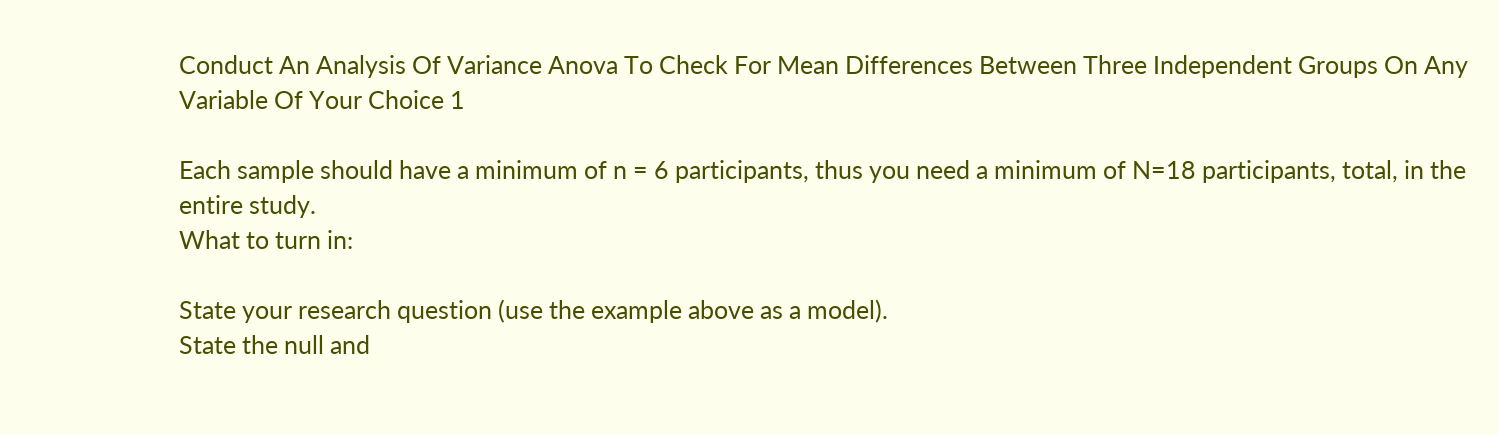Conduct An Analysis Of Variance Anova To Check For Mean Differences Between Three Independent Groups On Any Variable Of Your Choice 1

Each sample should have a minimum of n = 6 participants, thus you need a minimum of N=18 participants, total, in the entire study.
What to turn in:

State your research question (use the example above as a model).
State the null and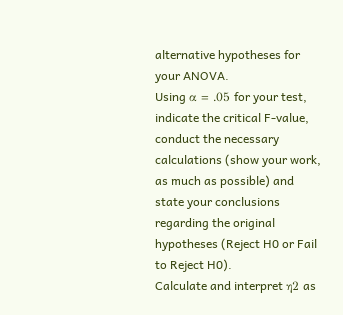alternative hypotheses for your ANOVA.
Using α = .05 for your test, indicate the critical F-value, conduct the necessary calculations (show your work, as much as possible) and state your conclusions regarding the original hypotheses (Reject H0 or Fail to Reject H0).
Calculate and interpret η2 as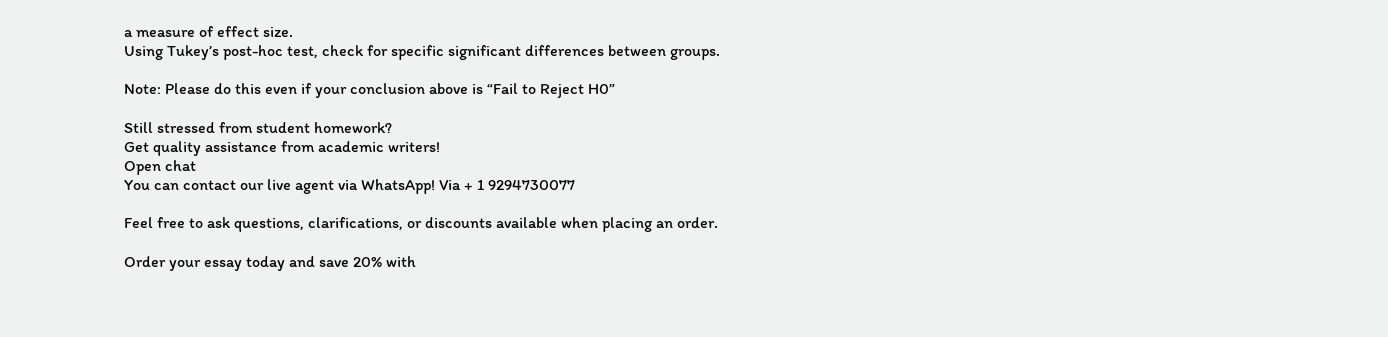a measure of effect size.
Using Tukey’s post-hoc test, check for specific significant differences between groups.

Note: Please do this even if your conclusion above is “Fail to Reject H0”

Still stressed from student homework?
Get quality assistance from academic writers!
Open chat
You can contact our live agent via WhatsApp! Via + 1 9294730077

Feel free to ask questions, clarifications, or discounts available when placing an order.

Order your essay today and save 20% with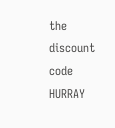the discount code HURRAY